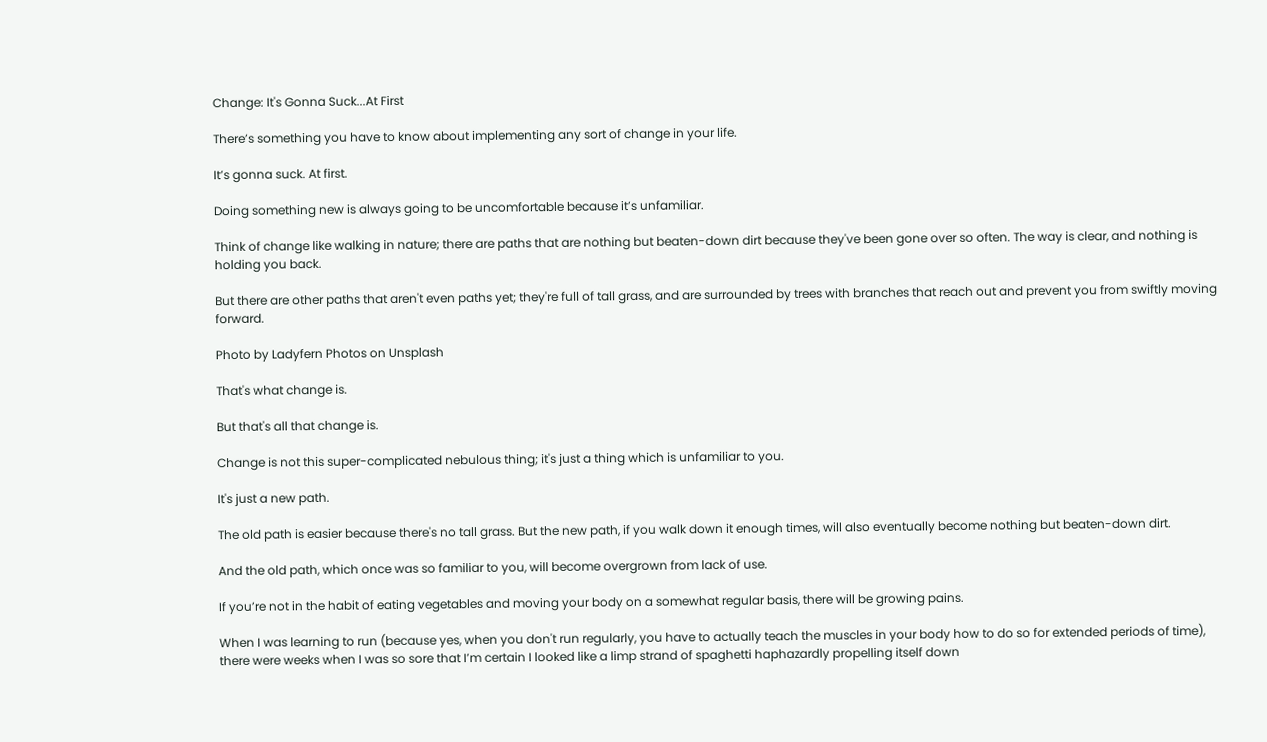Change: It's Gonna Suck...At First

There’s something you have to know about implementing any sort of change in your life.

It’s gonna suck. At first.

Doing something new is always going to be uncomfortable because it’s unfamiliar.

Think of change like walking in nature; there are paths that are nothing but beaten-down dirt because they've been gone over so often. The way is clear, and nothing is holding you back.

But there are other paths that aren't even paths yet; they're full of tall grass, and are surrounded by trees with branches that reach out and prevent you from swiftly moving forward.

Photo by Ladyfern Photos on Unsplash

That's what change is.

But that's all that change is.

Change is not this super-complicated nebulous thing; it's just a thing which is unfamiliar to you.

It's just a new path.

The old path is easier because there's no tall grass. But the new path, if you walk down it enough times, will also eventually become nothing but beaten-down dirt.

And the old path, which once was so familiar to you, will become overgrown from lack of use.

If you’re not in the habit of eating vegetables and moving your body on a somewhat regular basis, there will be growing pains.

When I was learning to run (because yes, when you don't run regularly, you have to actually teach the muscles in your body how to do so for extended periods of time), there were weeks when I was so sore that I’m certain I looked like a limp strand of spaghetti haphazardly propelling itself down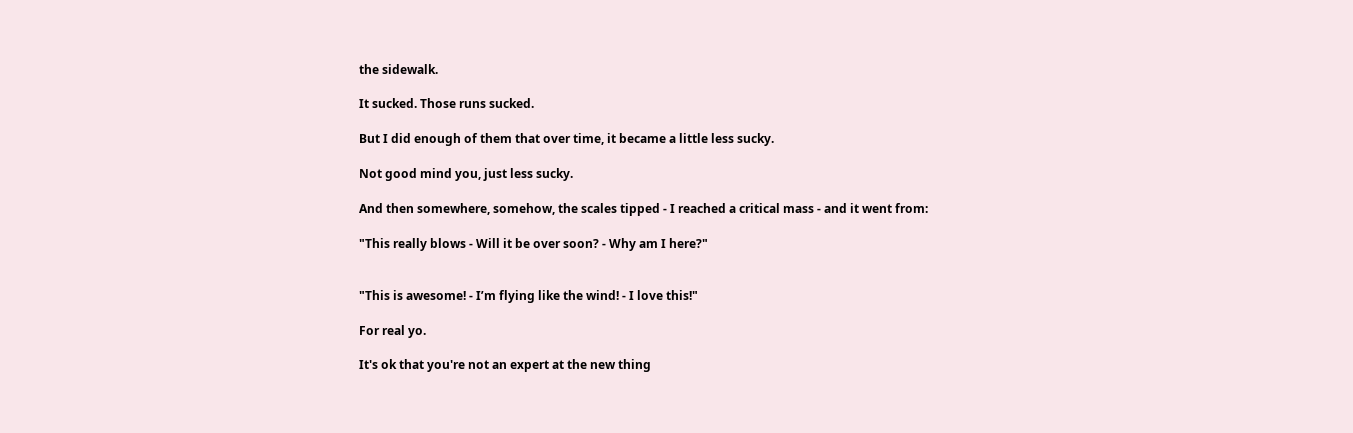the sidewalk.

It sucked. Those runs sucked.

But I did enough of them that over time, it became a little less sucky.

Not good mind you, just less sucky.

And then somewhere, somehow, the scales tipped - I reached a critical mass - and it went from:

"This really blows - Will it be over soon? - Why am I here?"


"This is awesome! - I’m flying like the wind! - I love this!"

For real yo.

It's ok that you're not an expert at the new thing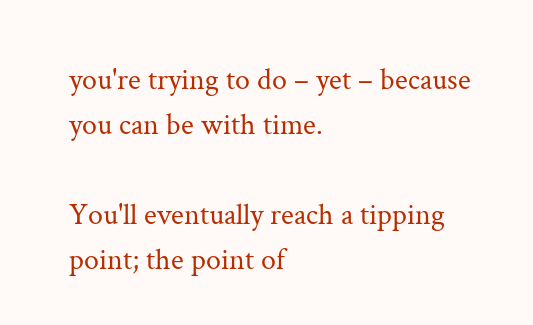you're trying to do – yet – because you can be with time.

You'll eventually reach a tipping point; the point of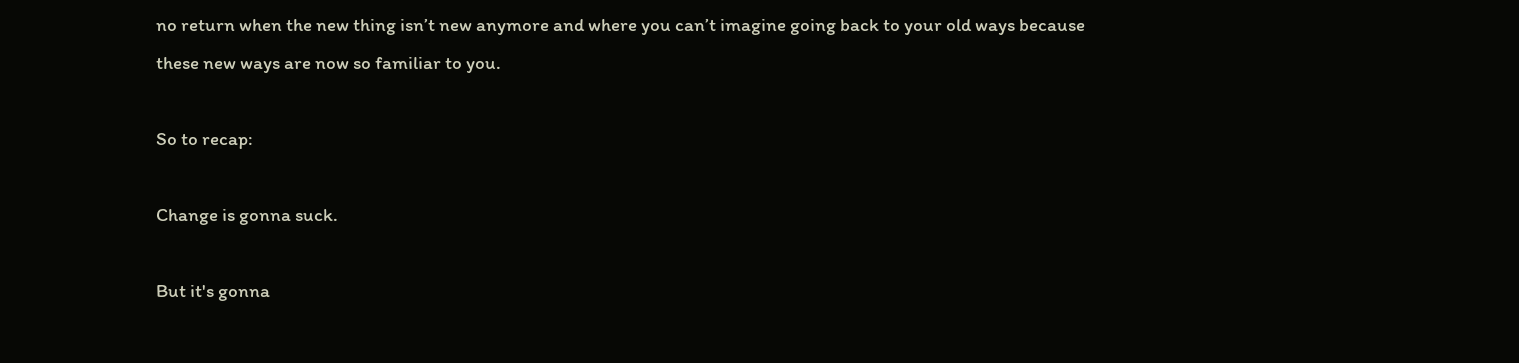no return when the new thing isn’t new anymore and where you can’t imagine going back to your old ways because these new ways are now so familiar to you.

So to recap:

Change is gonna suck.

But it's gonna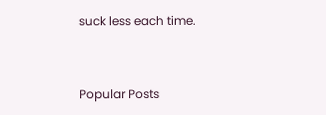suck less each time.


Popular Posts